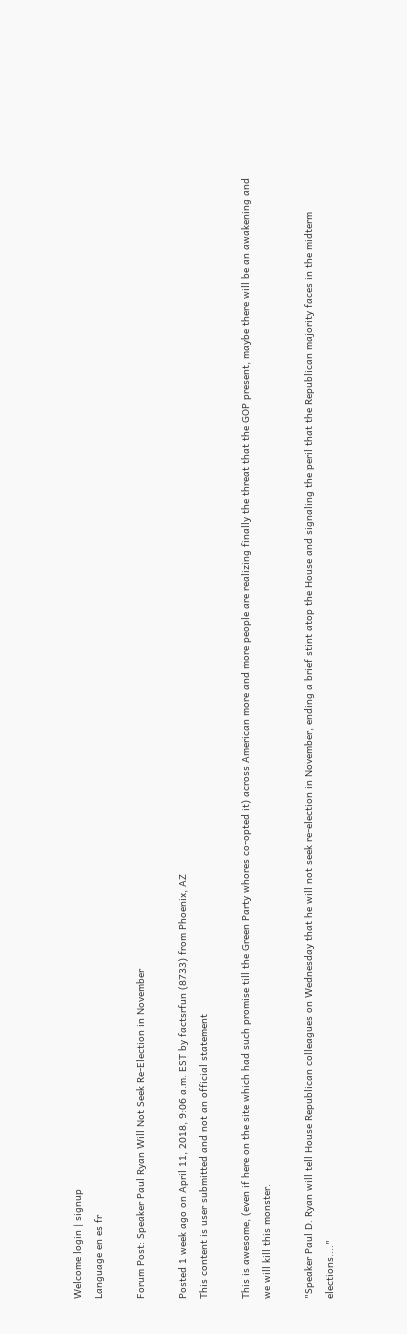Welcome login | signup
Language en es fr

Forum Post: Speaker Paul Ryan Will Not Seek Re-Election in November

Posted 1 week ago on April 11, 2018, 9:06 a.m. EST by factsrfun (8733) from Phoenix, AZ
This content is user submitted and not an official statement

This is awesome, (even if here on the site which had such promise till the Green Party whores co-opted it) across American more and more people are realizing finally the threat that the GOP present, maybe there will be an awakening and we will kill this monster.

"Speaker Paul D. Ryan will tell House Republican colleagues on Wednesday that he will not seek re-election in November, ending a brief stint atop the House and signaling the peril that the Republican majority faces in the midterm elections...."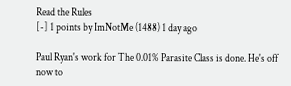Read the Rules
[-] 1 points by ImNotMe (1488) 1 day ago

Paul Ryan's work for The 0.01% Parasite Class is done. He's off now to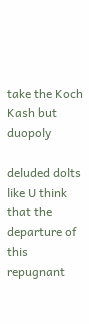take the Koch Kash but duopoly

deluded dolts like U think that the departure of this repugnant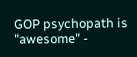GOP psychopath is "awesome" -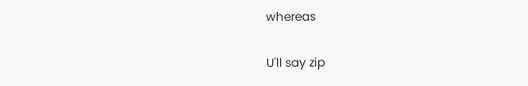whereas

U'll say zip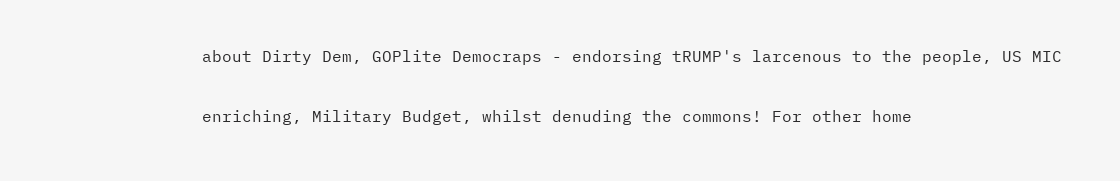about Dirty Dem, GOPlite Democraps - endorsing tRUMP's larcenous to the people, US MIC

enriching, Military Budget, whilst denuding the commons! For other home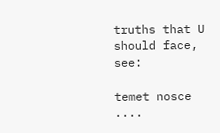truths that U should face, see:

temet nosce ....